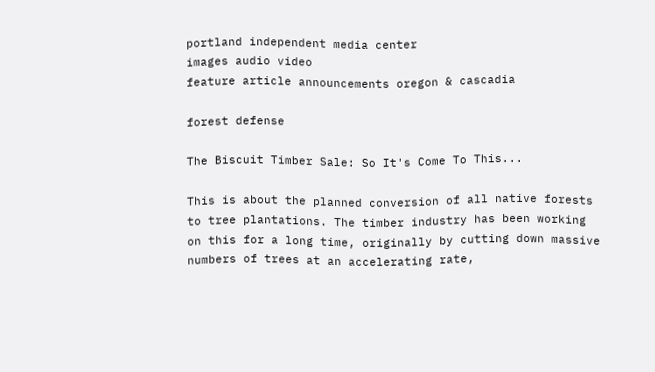portland independent media center
images audio video
feature article announcements oregon & cascadia

forest defense

The Biscuit Timber Sale: So It's Come To This...

This is about the planned conversion of all native forests to tree plantations. The timber industry has been working on this for a long time, originally by cutting down massive numbers of trees at an accelerating rate,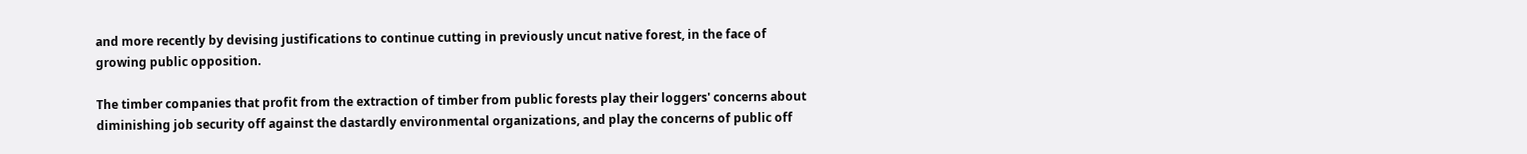and more recently by devising justifications to continue cutting in previously uncut native forest, in the face of growing public opposition.

The timber companies that profit from the extraction of timber from public forests play their loggers' concerns about diminishing job security off against the dastardly environmental organizations, and play the concerns of public off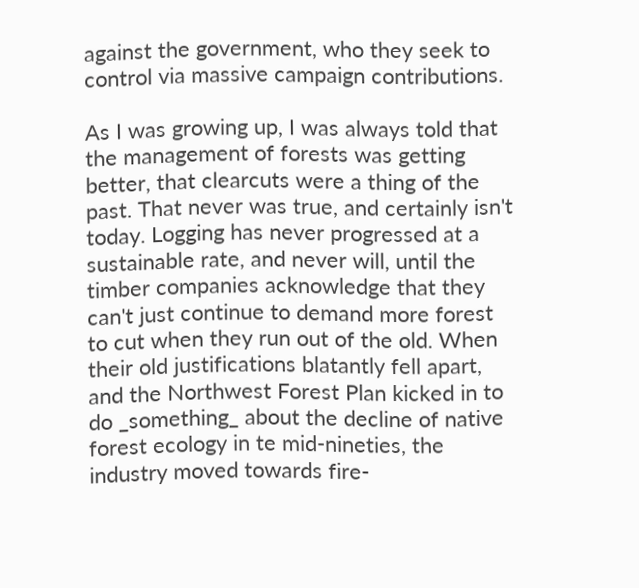against the government, who they seek to control via massive campaign contributions.

As I was growing up, I was always told that the management of forests was getting better, that clearcuts were a thing of the past. That never was true, and certainly isn't today. Logging has never progressed at a sustainable rate, and never will, until the timber companies acknowledge that they can't just continue to demand more forest to cut when they run out of the old. When their old justifications blatantly fell apart, and the Northwest Forest Plan kicked in to do _something_ about the decline of native forest ecology in te mid-nineties, the industry moved towards fire-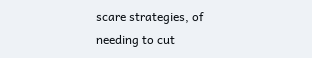scare strategies, of needing to cut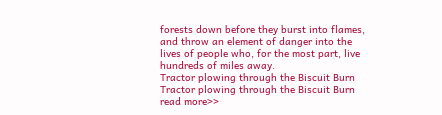forests down before they burst into flames, and throw an element of danger into the lives of people who, for the most part, live hundreds of miles away.
Tractor plowing through the Biscuit Burn
Tractor plowing through the Biscuit Burn
read more>>